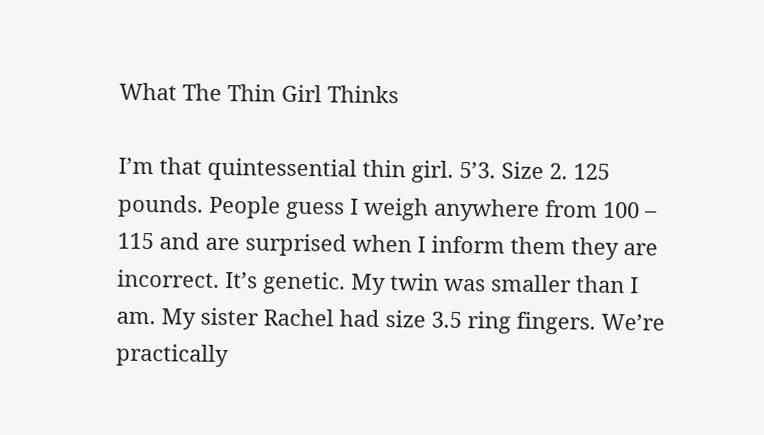What The Thin Girl Thinks

I’m that quintessential thin girl. 5’3. Size 2. 125 pounds. People guess I weigh anywhere from 100 – 115 and are surprised when I inform them they are incorrect. It’s genetic. My twin was smaller than I am. My sister Rachel had size 3.5 ring fingers. We’re practically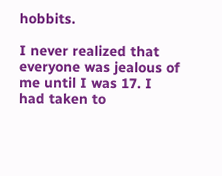hobbits.

I never realized that everyone was jealous of me until I was 17. I had taken to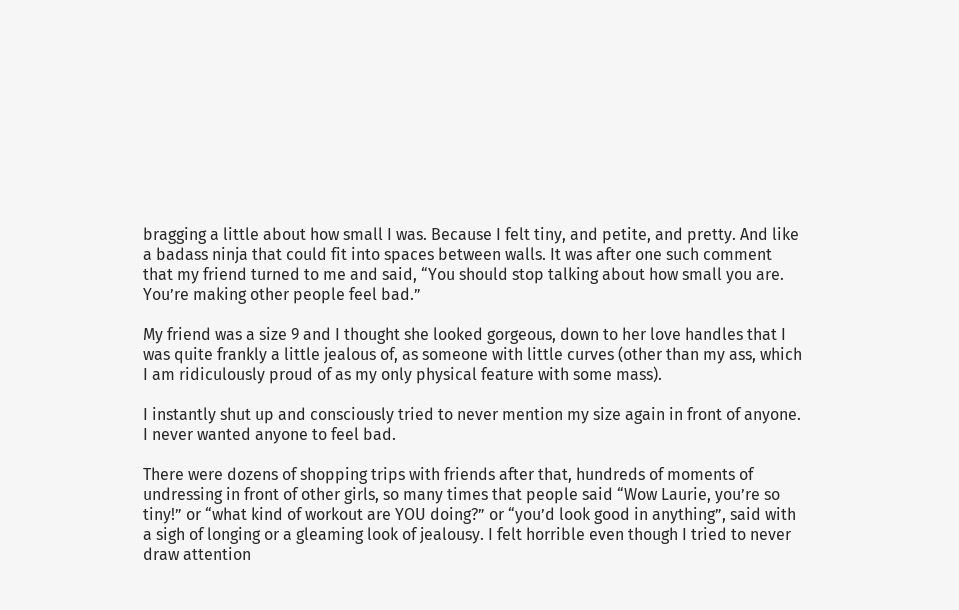bragging a little about how small I was. Because I felt tiny, and petite, and pretty. And like a badass ninja that could fit into spaces between walls. It was after one such comment that my friend turned to me and said, “You should stop talking about how small you are. You’re making other people feel bad.”

My friend was a size 9 and I thought she looked gorgeous, down to her love handles that I was quite frankly a little jealous of, as someone with little curves (other than my ass, which I am ridiculously proud of as my only physical feature with some mass).

I instantly shut up and consciously tried to never mention my size again in front of anyone. I never wanted anyone to feel bad.

There were dozens of shopping trips with friends after that, hundreds of moments of undressing in front of other girls, so many times that people said “Wow Laurie, you’re so tiny!” or “what kind of workout are YOU doing?” or “you’d look good in anything”, said with a sigh of longing or a gleaming look of jealousy. I felt horrible even though I tried to never draw attention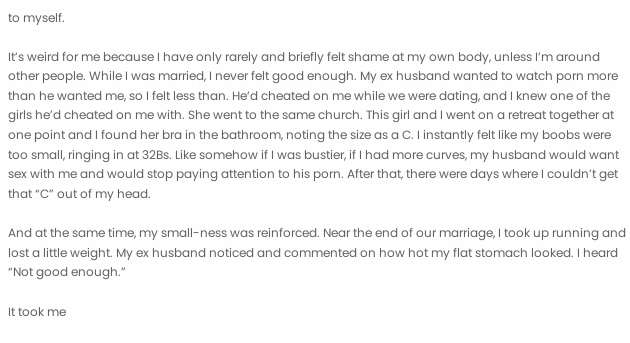to myself.

It’s weird for me because I have only rarely and briefly felt shame at my own body, unless I’m around other people. While I was married, I never felt good enough. My ex husband wanted to watch porn more than he wanted me, so I felt less than. He’d cheated on me while we were dating, and I knew one of the girls he’d cheated on me with. She went to the same church. This girl and I went on a retreat together at one point and I found her bra in the bathroom, noting the size as a C. I instantly felt like my boobs were too small, ringing in at 32Bs. Like somehow if I was bustier, if I had more curves, my husband would want sex with me and would stop paying attention to his porn. After that, there were days where I couldn’t get that “C” out of my head.

And at the same time, my small-ness was reinforced. Near the end of our marriage, I took up running and lost a little weight. My ex husband noticed and commented on how hot my flat stomach looked. I heard “Not good enough.”

It took me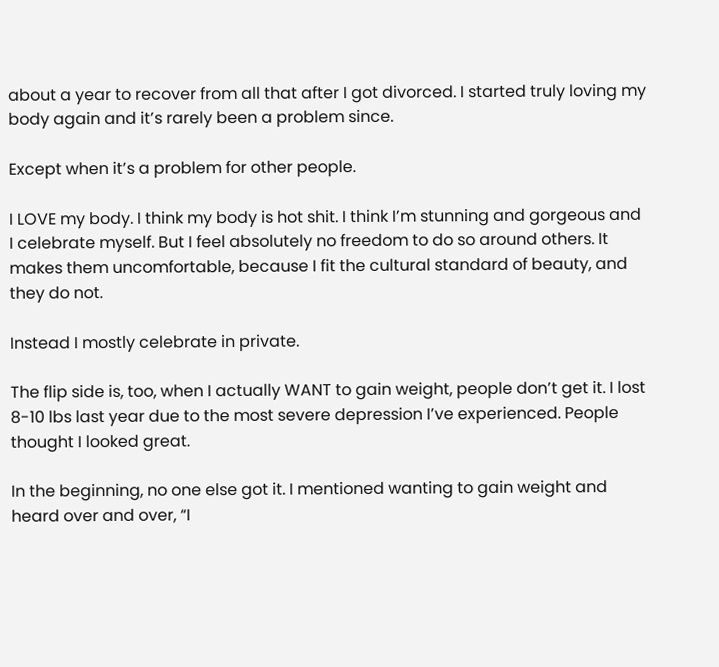about a year to recover from all that after I got divorced. I started truly loving my body again and it’s rarely been a problem since.

Except when it’s a problem for other people.

I LOVE my body. I think my body is hot shit. I think I’m stunning and gorgeous and I celebrate myself. But I feel absolutely no freedom to do so around others. It makes them uncomfortable, because I fit the cultural standard of beauty, and they do not.

Instead I mostly celebrate in private.

The flip side is, too, when I actually WANT to gain weight, people don’t get it. I lost 8-10 lbs last year due to the most severe depression I’ve experienced. People thought I looked great.

In the beginning, no one else got it. I mentioned wanting to gain weight and heard over and over, “I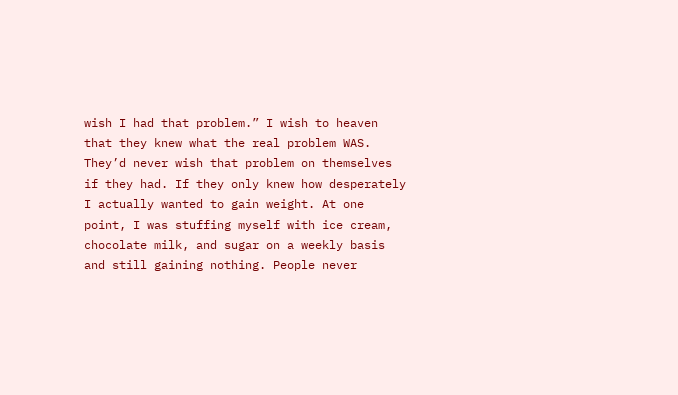wish I had that problem.” I wish to heaven that they knew what the real problem WAS. They’d never wish that problem on themselves if they had. If they only knew how desperately I actually wanted to gain weight. At one point, I was stuffing myself with ice cream, chocolate milk, and sugar on a weekly basis and still gaining nothing. People never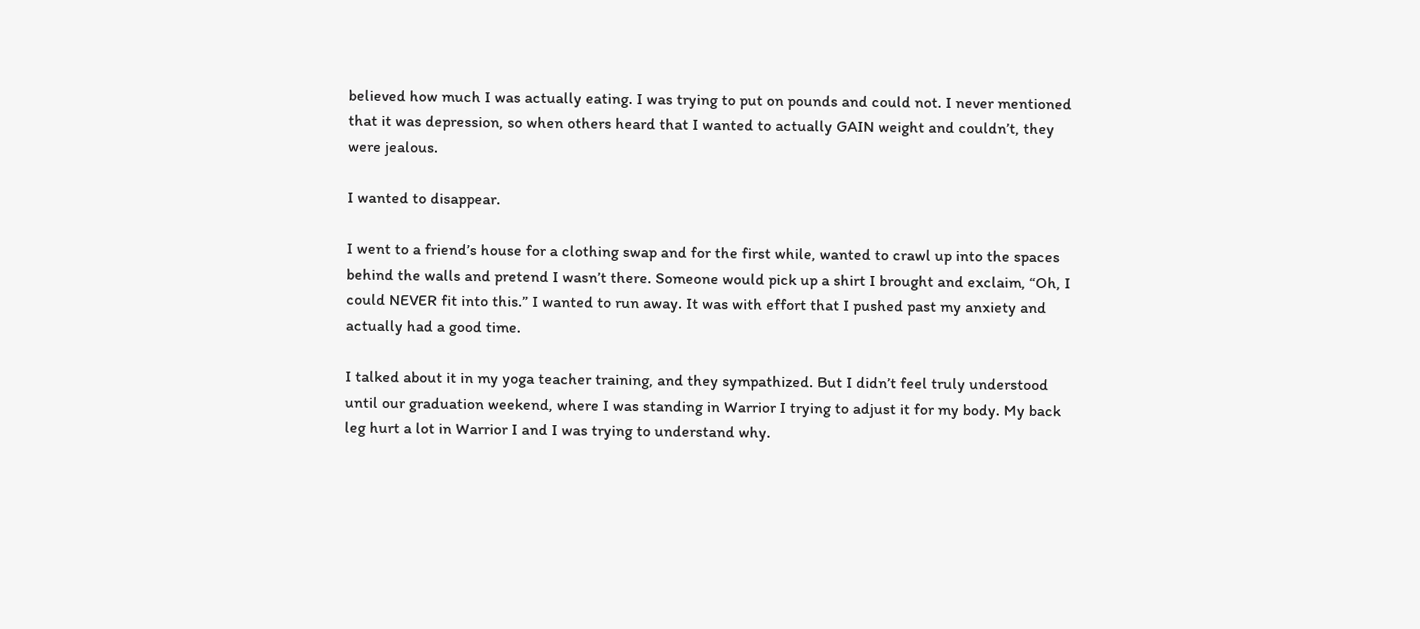believed how much I was actually eating. I was trying to put on pounds and could not. I never mentioned that it was depression, so when others heard that I wanted to actually GAIN weight and couldn’t, they were jealous.

I wanted to disappear.

I went to a friend’s house for a clothing swap and for the first while, wanted to crawl up into the spaces behind the walls and pretend I wasn’t there. Someone would pick up a shirt I brought and exclaim, “Oh, I could NEVER fit into this.” I wanted to run away. It was with effort that I pushed past my anxiety and actually had a good time.

I talked about it in my yoga teacher training, and they sympathized. But I didn’t feel truly understood until our graduation weekend, where I was standing in Warrior I trying to adjust it for my body. My back leg hurt a lot in Warrior I and I was trying to understand why.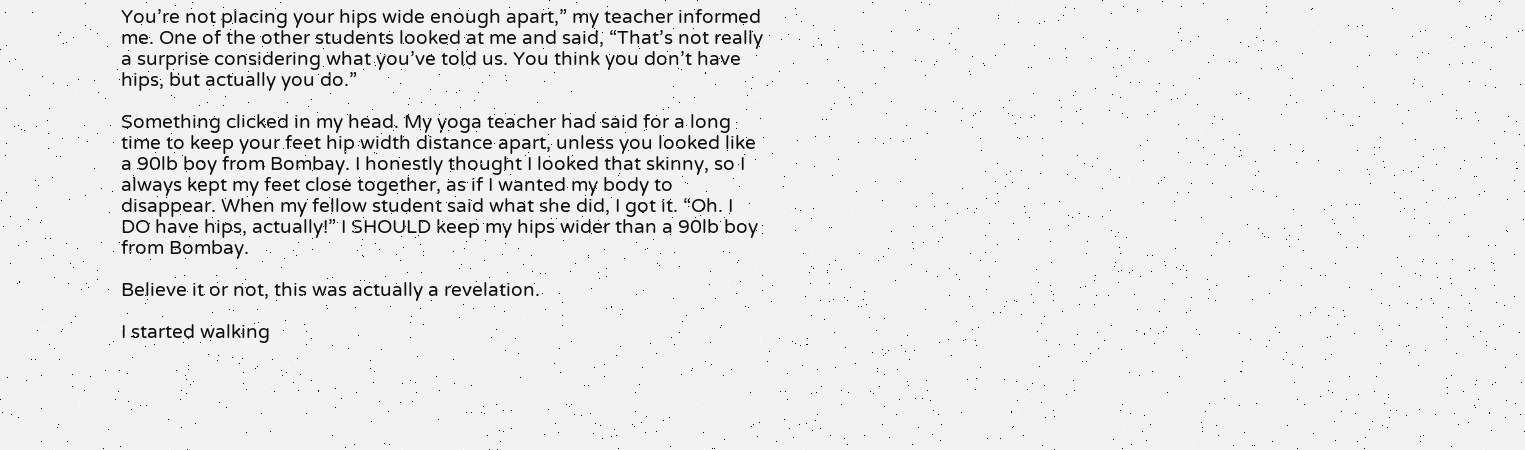You’re not placing your hips wide enough apart,” my teacher informed me. One of the other students looked at me and said, “That’s not really a surprise considering what you’ve told us. You think you don’t have hips, but actually you do.”

Something clicked in my head. My yoga teacher had said for a long time to keep your feet hip width distance apart, unless you looked like a 90lb boy from Bombay. I honestly thought I looked that skinny, so I always kept my feet close together, as if I wanted my body to disappear. When my fellow student said what she did, I got it. “Oh. I DO have hips, actually!” I SHOULD keep my hips wider than a 90lb boy from Bombay.

Believe it or not, this was actually a revelation.

I started walking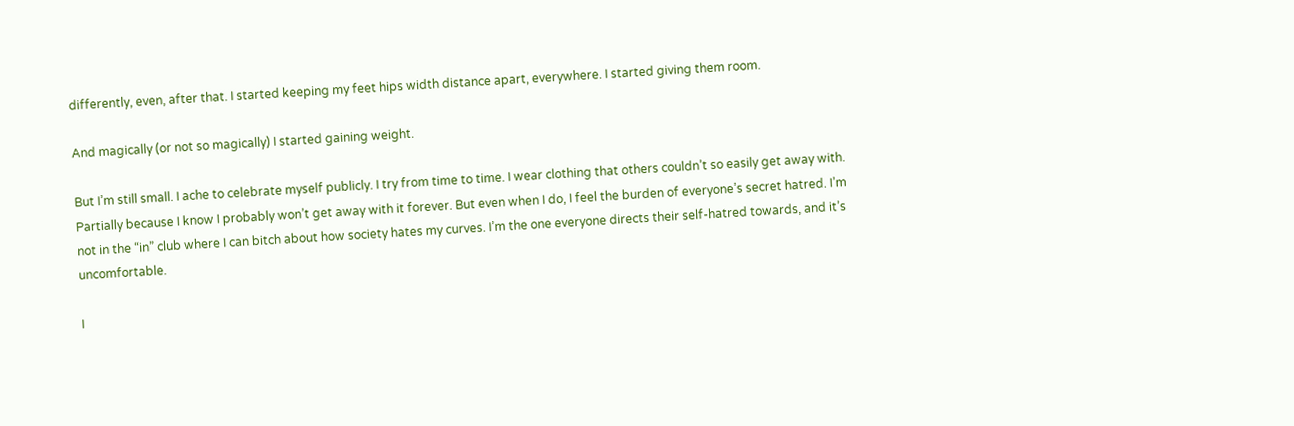differently, even, after that. I started keeping my feet hips width distance apart, everywhere. I started giving them room.

And magically (or not so magically) I started gaining weight.

But I’m still small. I ache to celebrate myself publicly. I try from time to time. I wear clothing that others couldn’t so easily get away with. Partially because I know I probably won’t get away with it forever. But even when I do, I feel the burden of everyone’s secret hatred. I’m not in the “in” club where I can bitch about how society hates my curves. I’m the one everyone directs their self-hatred towards, and it’s uncomfortable.

I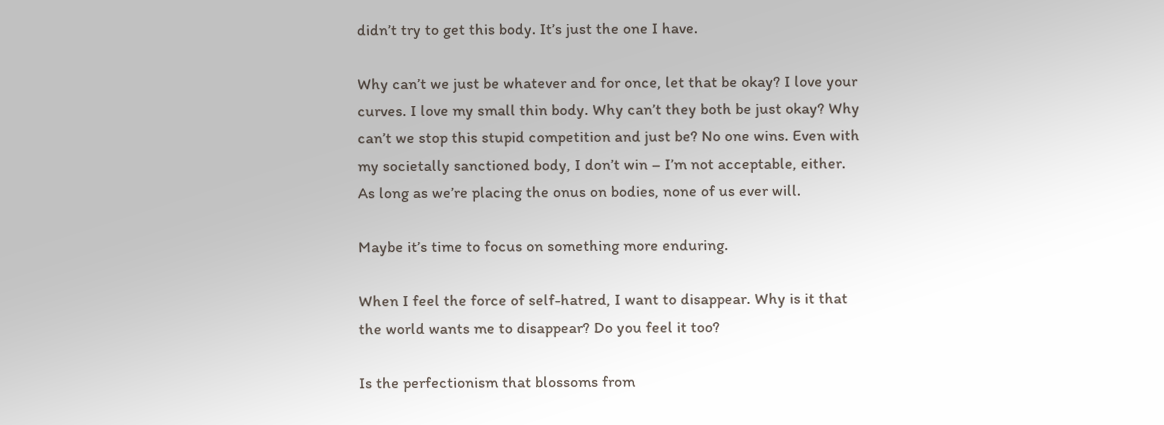didn’t try to get this body. It’s just the one I have.

Why can’t we just be whatever and for once, let that be okay? I love your curves. I love my small thin body. Why can’t they both be just okay? Why can’t we stop this stupid competition and just be? No one wins. Even with my societally sanctioned body, I don’t win – I’m not acceptable, either. As long as we’re placing the onus on bodies, none of us ever will.

Maybe it’s time to focus on something more enduring.

When I feel the force of self-hatred, I want to disappear. Why is it that the world wants me to disappear? Do you feel it too?

Is the perfectionism that blossoms from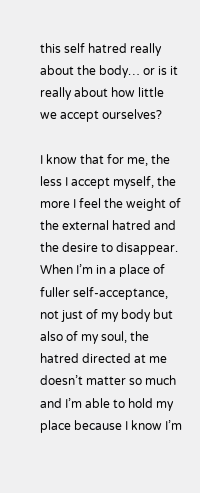this self hatred really about the body… or is it really about how little we accept ourselves?

I know that for me, the less I accept myself, the more I feel the weight of the external hatred and the desire to disappear. When I’m in a place of fuller self-acceptance, not just of my body but also of my soul, the hatred directed at me doesn’t matter so much and I’m able to hold my place because I know I’m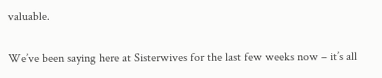valuable.

We’ve been saying here at Sisterwives for the last few weeks now – it’s all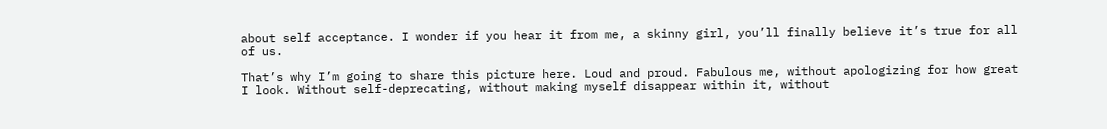about self acceptance. I wonder if you hear it from me, a skinny girl, you’ll finally believe it’s true for all of us.

That’s why I’m going to share this picture here. Loud and proud. Fabulous me, without apologizing for how great I look. Without self-deprecating, without making myself disappear within it, without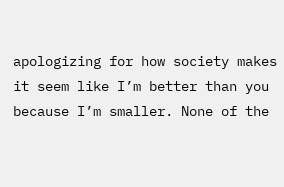apologizing for how society makes it seem like I’m better than you because I’m smaller. None of the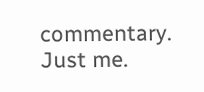commentary. Just me.